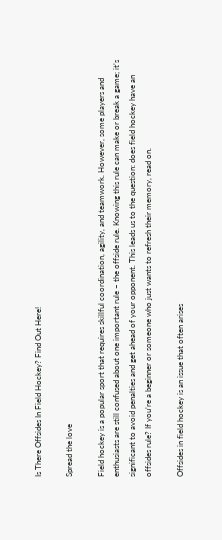Is There Offsides In Field Hockey? Find Out Here!

Spread the love

Field hockey is a popular sport that requires skillful coordination, agility, and teamwork. However, some players and enthusiasts are still confused about one important rule – the offside rule. Knowing this rule can make or break a game; it’s significant to avoid penalties and get ahead of your opponent. This leads us to the question: does field hockey have an offsides rule? If you’re a beginner or someone who just wants to refresh their memory, read on.

Offsides in field hockey is an issue that often arises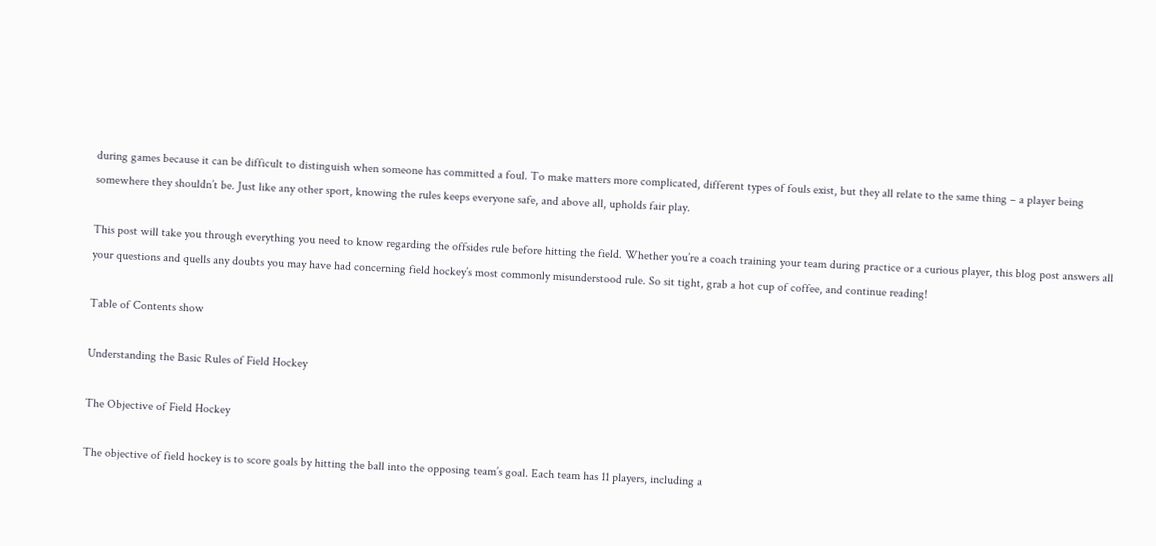during games because it can be difficult to distinguish when someone has committed a foul. To make matters more complicated, different types of fouls exist, but they all relate to the same thing – a player being somewhere they shouldn’t be. Just like any other sport, knowing the rules keeps everyone safe, and above all, upholds fair play.

This post will take you through everything you need to know regarding the offsides rule before hitting the field. Whether you’re a coach training your team during practice or a curious player, this blog post answers all your questions and quells any doubts you may have had concerning field hockey’s most commonly misunderstood rule. So sit tight, grab a hot cup of coffee, and continue reading!

Table of Contents show

Understanding the Basic Rules of Field Hockey

The Objective of Field Hockey

The objective of field hockey is to score goals by hitting the ball into the opposing team’s goal. Each team has 11 players, including a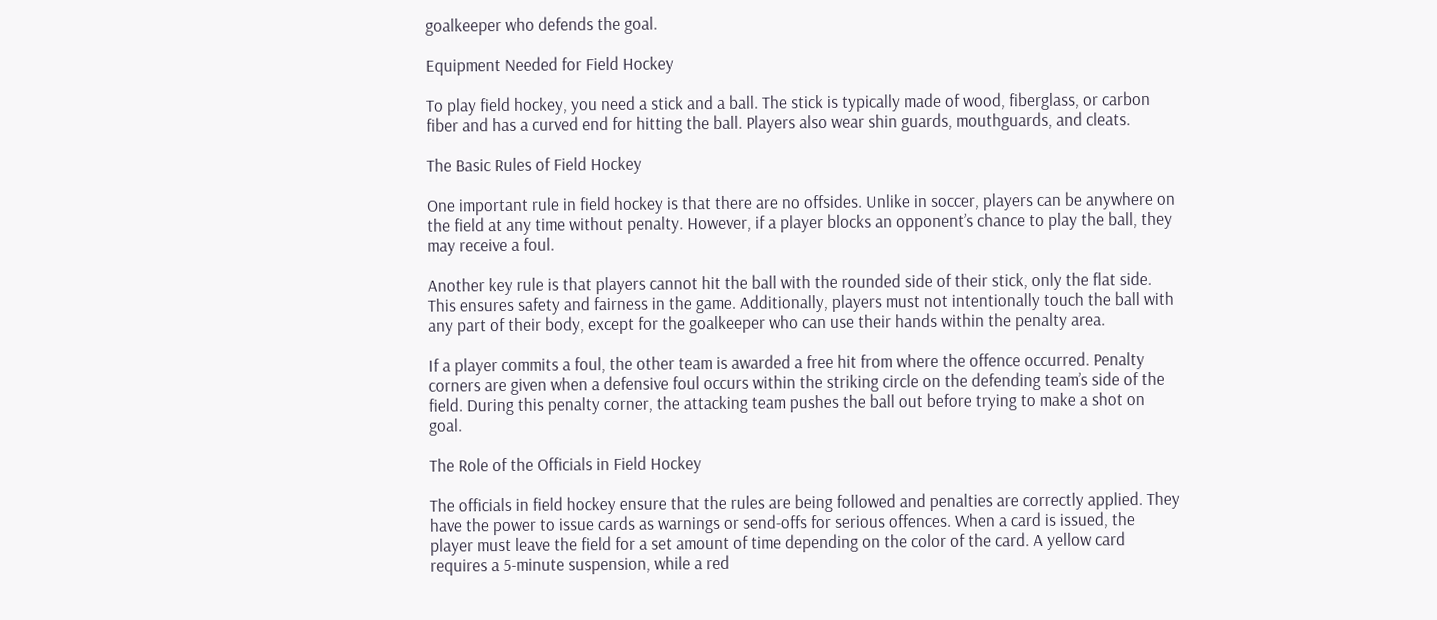goalkeeper who defends the goal.

Equipment Needed for Field Hockey

To play field hockey, you need a stick and a ball. The stick is typically made of wood, fiberglass, or carbon fiber and has a curved end for hitting the ball. Players also wear shin guards, mouthguards, and cleats.

The Basic Rules of Field Hockey

One important rule in field hockey is that there are no offsides. Unlike in soccer, players can be anywhere on the field at any time without penalty. However, if a player blocks an opponent’s chance to play the ball, they may receive a foul.

Another key rule is that players cannot hit the ball with the rounded side of their stick, only the flat side. This ensures safety and fairness in the game. Additionally, players must not intentionally touch the ball with any part of their body, except for the goalkeeper who can use their hands within the penalty area.

If a player commits a foul, the other team is awarded a free hit from where the offence occurred. Penalty corners are given when a defensive foul occurs within the striking circle on the defending team’s side of the field. During this penalty corner, the attacking team pushes the ball out before trying to make a shot on goal.

The Role of the Officials in Field Hockey

The officials in field hockey ensure that the rules are being followed and penalties are correctly applied. They have the power to issue cards as warnings or send-offs for serious offences. When a card is issued, the player must leave the field for a set amount of time depending on the color of the card. A yellow card requires a 5-minute suspension, while a red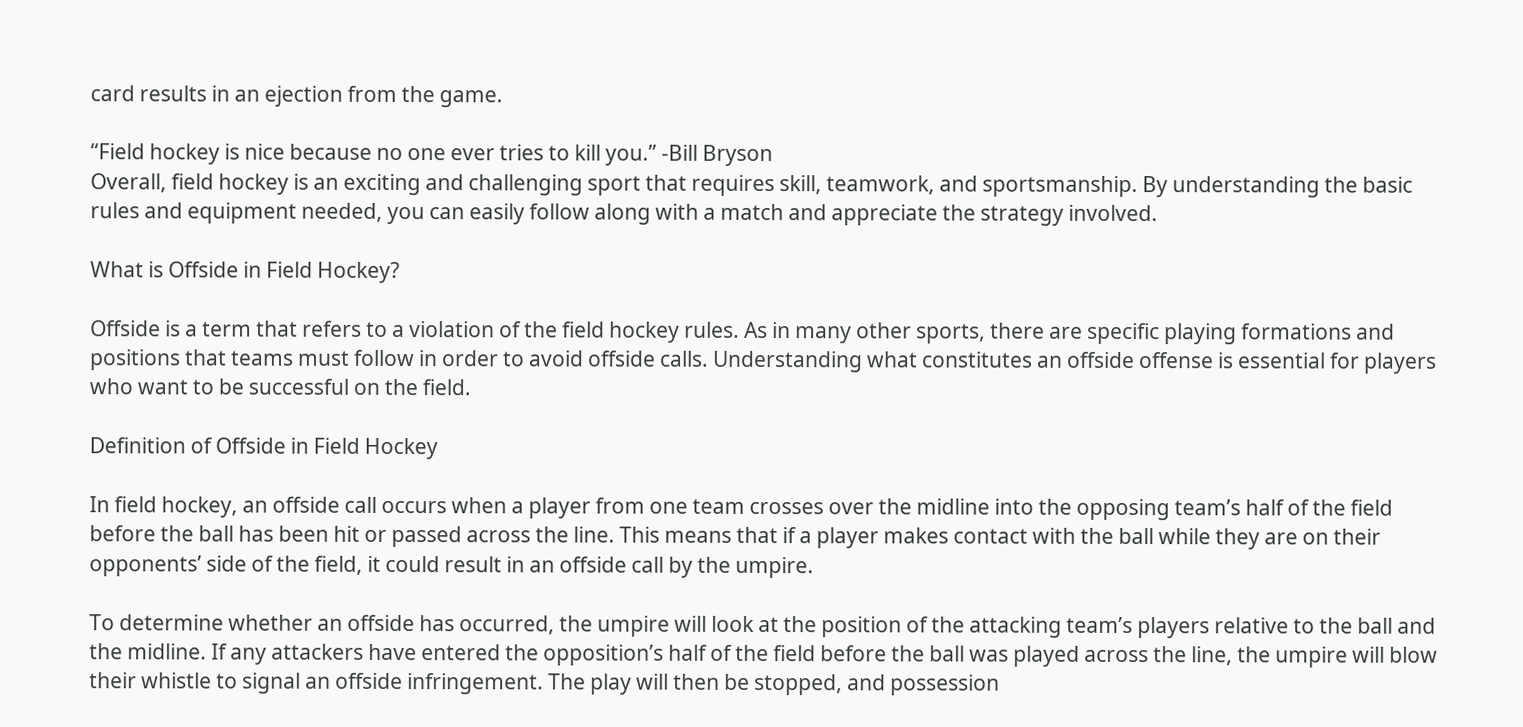card results in an ejection from the game.

“Field hockey is nice because no one ever tries to kill you.” -Bill Bryson
Overall, field hockey is an exciting and challenging sport that requires skill, teamwork, and sportsmanship. By understanding the basic rules and equipment needed, you can easily follow along with a match and appreciate the strategy involved.

What is Offside in Field Hockey?

Offside is a term that refers to a violation of the field hockey rules. As in many other sports, there are specific playing formations and positions that teams must follow in order to avoid offside calls. Understanding what constitutes an offside offense is essential for players who want to be successful on the field.

Definition of Offside in Field Hockey

In field hockey, an offside call occurs when a player from one team crosses over the midline into the opposing team’s half of the field before the ball has been hit or passed across the line. This means that if a player makes contact with the ball while they are on their opponents’ side of the field, it could result in an offside call by the umpire.

To determine whether an offside has occurred, the umpire will look at the position of the attacking team’s players relative to the ball and the midline. If any attackers have entered the opposition’s half of the field before the ball was played across the line, the umpire will blow their whistle to signal an offside infringement. The play will then be stopped, and possession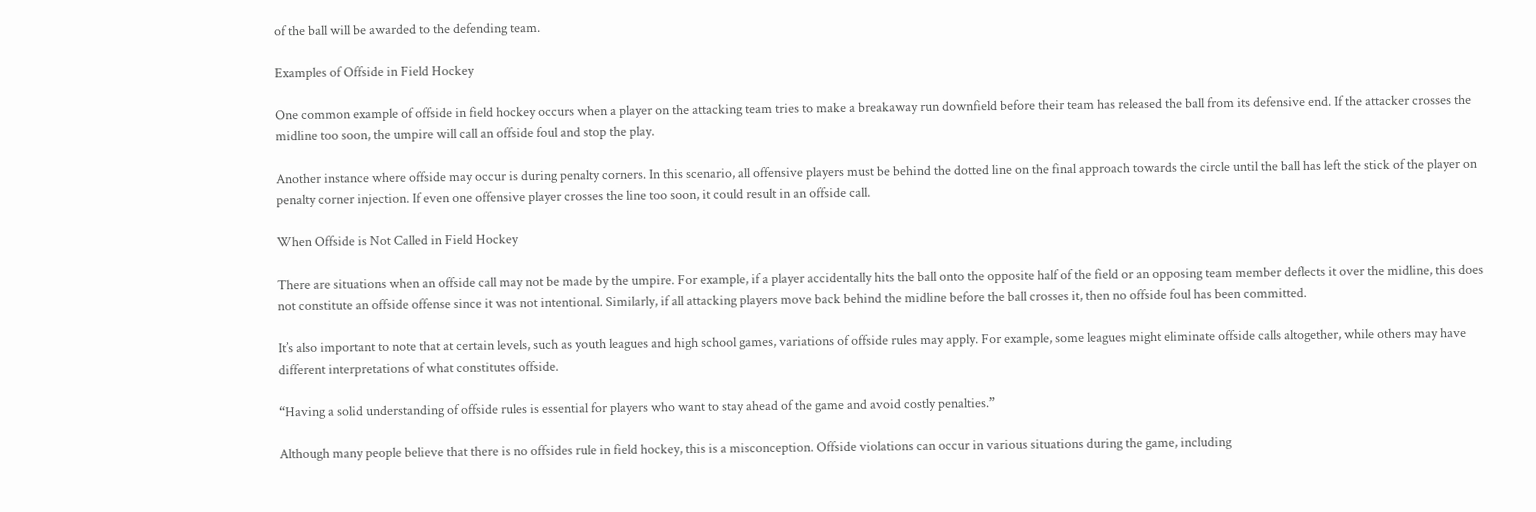of the ball will be awarded to the defending team.

Examples of Offside in Field Hockey

One common example of offside in field hockey occurs when a player on the attacking team tries to make a breakaway run downfield before their team has released the ball from its defensive end. If the attacker crosses the midline too soon, the umpire will call an offside foul and stop the play.

Another instance where offside may occur is during penalty corners. In this scenario, all offensive players must be behind the dotted line on the final approach towards the circle until the ball has left the stick of the player on penalty corner injection. If even one offensive player crosses the line too soon, it could result in an offside call.

When Offside is Not Called in Field Hockey

There are situations when an offside call may not be made by the umpire. For example, if a player accidentally hits the ball onto the opposite half of the field or an opposing team member deflects it over the midline, this does not constitute an offside offense since it was not intentional. Similarly, if all attacking players move back behind the midline before the ball crosses it, then no offside foul has been committed.

It’s also important to note that at certain levels, such as youth leagues and high school games, variations of offside rules may apply. For example, some leagues might eliminate offside calls altogether, while others may have different interpretations of what constitutes offside.

“Having a solid understanding of offside rules is essential for players who want to stay ahead of the game and avoid costly penalties.”

Although many people believe that there is no offsides rule in field hockey, this is a misconception. Offside violations can occur in various situations during the game, including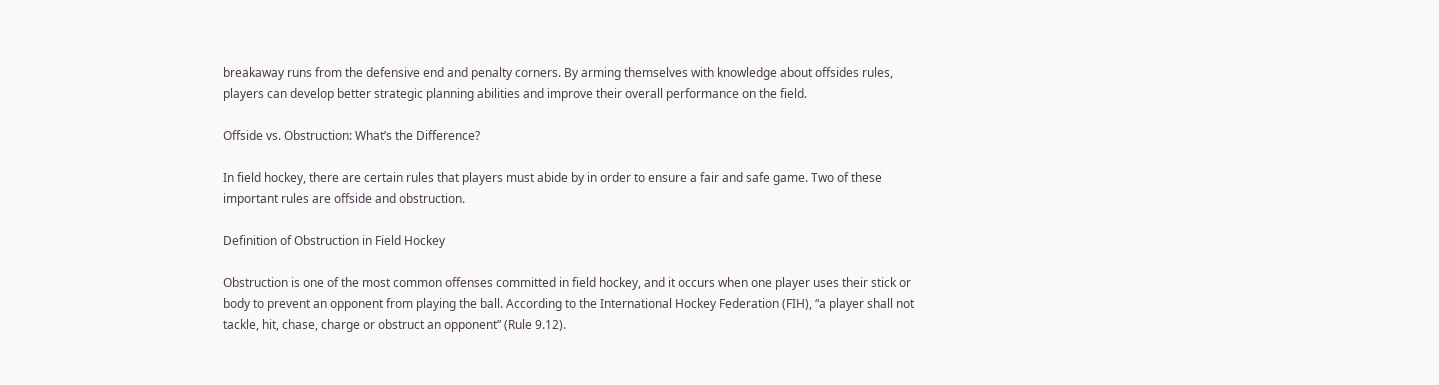breakaway runs from the defensive end and penalty corners. By arming themselves with knowledge about offsides rules, players can develop better strategic planning abilities and improve their overall performance on the field.

Offside vs. Obstruction: What’s the Difference?

In field hockey, there are certain rules that players must abide by in order to ensure a fair and safe game. Two of these important rules are offside and obstruction.

Definition of Obstruction in Field Hockey

Obstruction is one of the most common offenses committed in field hockey, and it occurs when one player uses their stick or body to prevent an opponent from playing the ball. According to the International Hockey Federation (FIH), “a player shall not tackle, hit, chase, charge or obstruct an opponent” (Rule 9.12).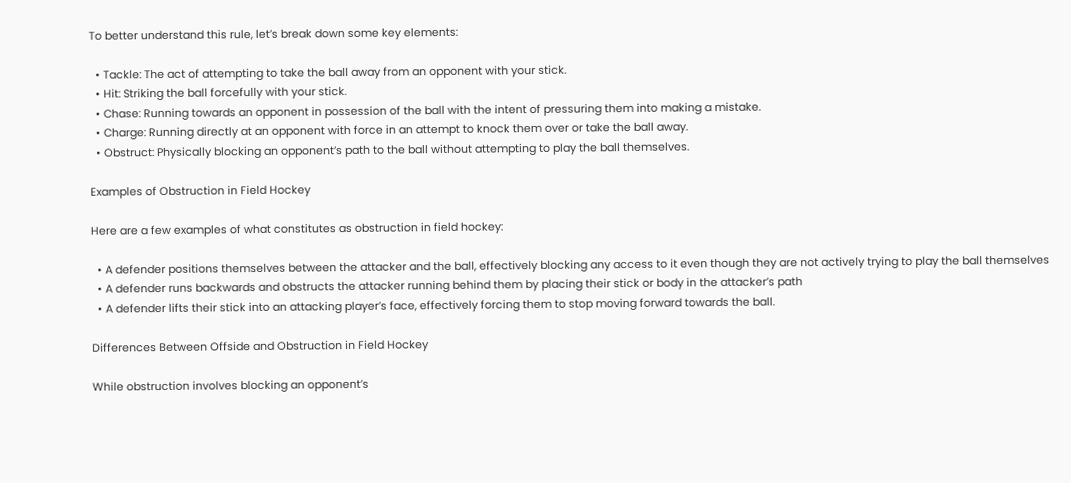To better understand this rule, let’s break down some key elements:

  • Tackle: The act of attempting to take the ball away from an opponent with your stick.
  • Hit: Striking the ball forcefully with your stick.
  • Chase: Running towards an opponent in possession of the ball with the intent of pressuring them into making a mistake.
  • Charge: Running directly at an opponent with force in an attempt to knock them over or take the ball away.
  • Obstruct: Physically blocking an opponent’s path to the ball without attempting to play the ball themselves.

Examples of Obstruction in Field Hockey

Here are a few examples of what constitutes as obstruction in field hockey:

  • A defender positions themselves between the attacker and the ball, effectively blocking any access to it even though they are not actively trying to play the ball themselves
  • A defender runs backwards and obstructs the attacker running behind them by placing their stick or body in the attacker’s path
  • A defender lifts their stick into an attacking player’s face, effectively forcing them to stop moving forward towards the ball.

Differences Between Offside and Obstruction in Field Hockey

While obstruction involves blocking an opponent’s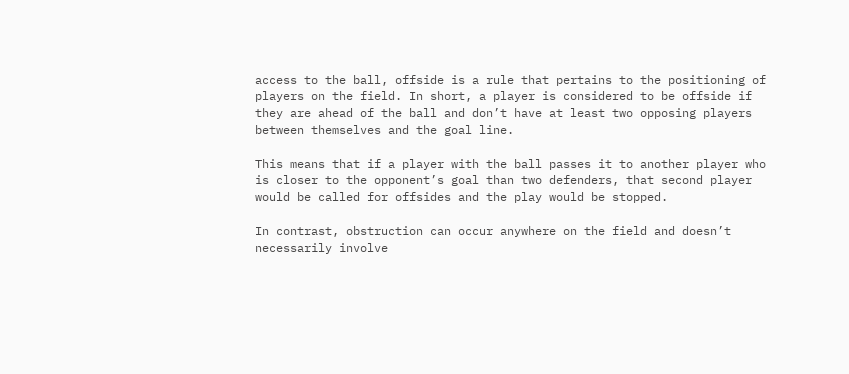access to the ball, offside is a rule that pertains to the positioning of players on the field. In short, a player is considered to be offside if they are ahead of the ball and don’t have at least two opposing players between themselves and the goal line.

This means that if a player with the ball passes it to another player who is closer to the opponent’s goal than two defenders, that second player would be called for offsides and the play would be stopped.

In contrast, obstruction can occur anywhere on the field and doesn’t necessarily involve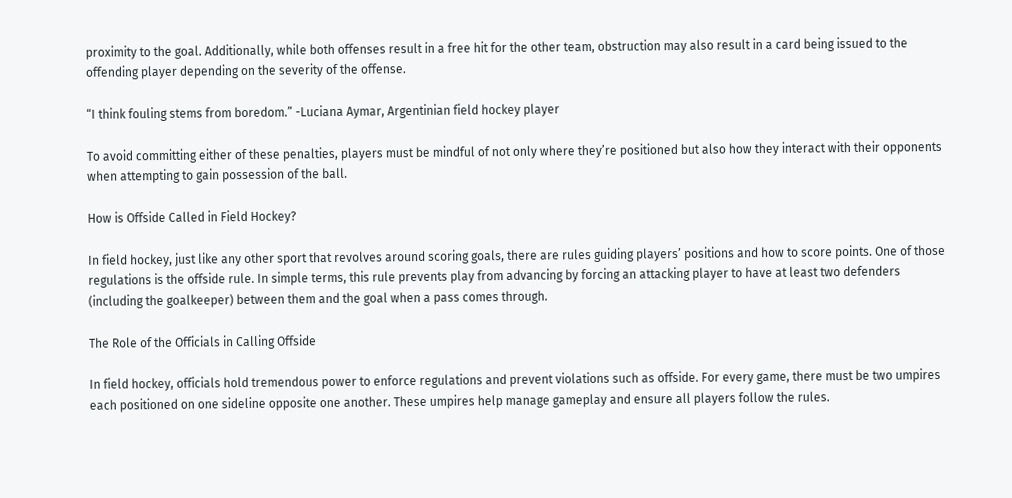proximity to the goal. Additionally, while both offenses result in a free hit for the other team, obstruction may also result in a card being issued to the offending player depending on the severity of the offense.

“I think fouling stems from boredom.” -Luciana Aymar, Argentinian field hockey player

To avoid committing either of these penalties, players must be mindful of not only where they’re positioned but also how they interact with their opponents when attempting to gain possession of the ball.

How is Offside Called in Field Hockey?

In field hockey, just like any other sport that revolves around scoring goals, there are rules guiding players’ positions and how to score points. One of those regulations is the offside rule. In simple terms, this rule prevents play from advancing by forcing an attacking player to have at least two defenders (including the goalkeeper) between them and the goal when a pass comes through.

The Role of the Officials in Calling Offside

In field hockey, officials hold tremendous power to enforce regulations and prevent violations such as offside. For every game, there must be two umpires each positioned on one sideline opposite one another. These umpires help manage gameplay and ensure all players follow the rules.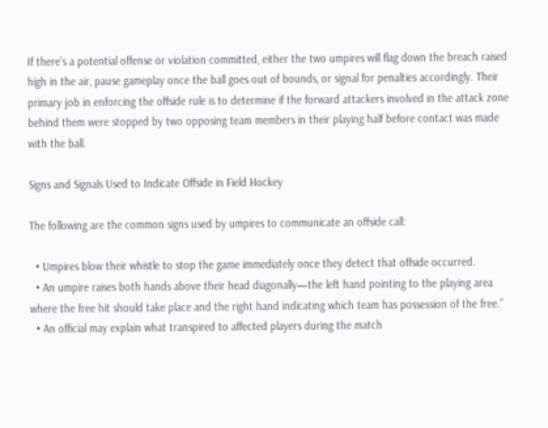If there’s a potential offense or violation committed, either the two umpires will flag down the breach raised high in the air, pause gameplay once the ball goes out of bounds, or signal for penalties accordingly. Their primary job in enforcing the offside rule is to determine if the forward attackers involved in the attack zone behind them were stopped by two opposing team members in their playing half before contact was made with the ball.

Signs and Signals Used to Indicate Offside in Field Hockey

The following are the common signs used by umpires to communicate an offside call:

  • Umpires blow their whistle to stop the game immediately once they detect that offside occurred.
  • An umpire raises both hands above their head diagonally—the left hand pointing to the playing area where the free hit should take place and the right hand indicating which team has possession of the free.”
  • An official may explain what transpired to affected players during the match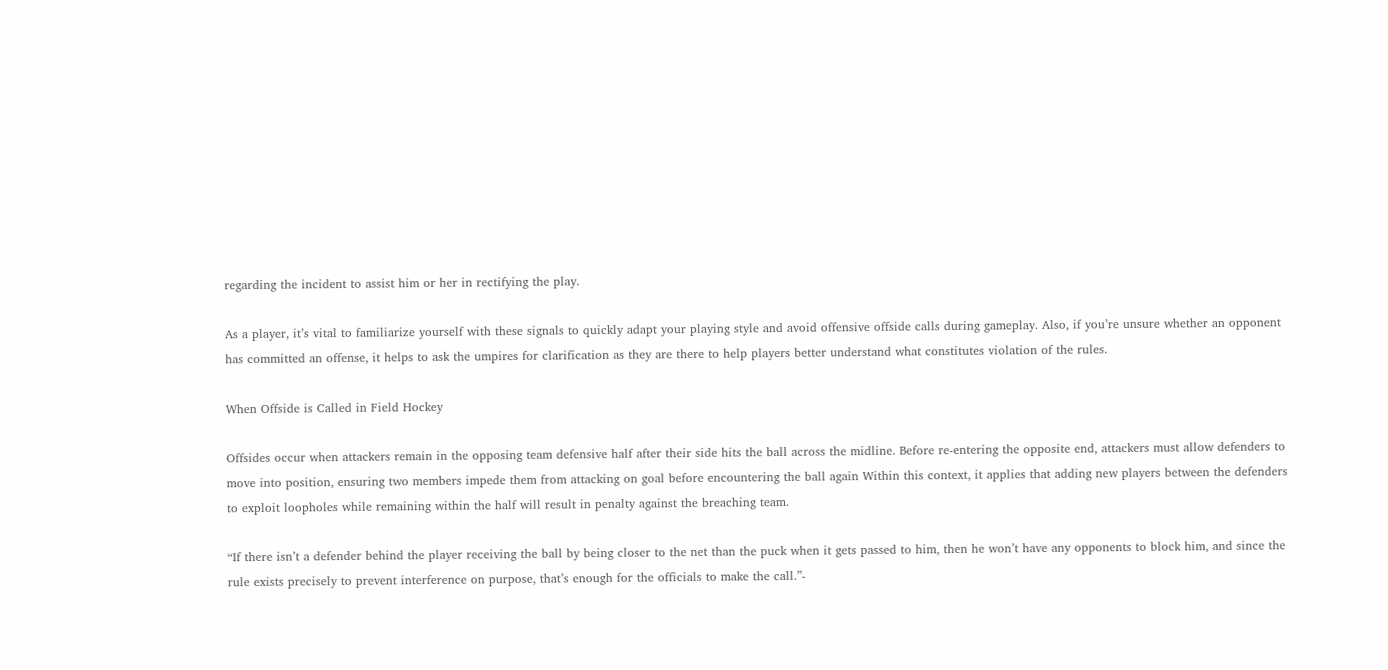regarding the incident to assist him or her in rectifying the play.

As a player, it’s vital to familiarize yourself with these signals to quickly adapt your playing style and avoid offensive offside calls during gameplay. Also, if you’re unsure whether an opponent has committed an offense, it helps to ask the umpires for clarification as they are there to help players better understand what constitutes violation of the rules.

When Offside is Called in Field Hockey

Offsides occur when attackers remain in the opposing team defensive half after their side hits the ball across the midline. Before re-entering the opposite end, attackers must allow defenders to move into position, ensuring two members impede them from attacking on goal before encountering the ball again Within this context, it applies that adding new players between the defenders to exploit loopholes while remaining within the half will result in penalty against the breaching team.

“If there isn’t a defender behind the player receiving the ball by being closer to the net than the puck when it gets passed to him, then he won’t have any opponents to block him, and since the rule exists precisely to prevent interference on purpose, that’s enough for the officials to make the call.”-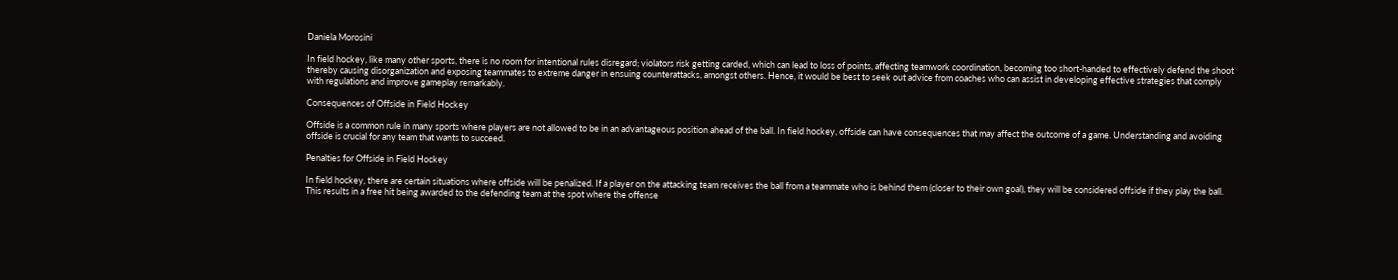Daniela Morosini

In field hockey, like many other sports, there is no room for intentional rules disregard; violators risk getting carded, which can lead to loss of points, affecting teamwork coordination, becoming too short-handed to effectively defend the shoot thereby causing disorganization and exposing teammates to extreme danger in ensuing counterattacks, amongst others. Hence, it would be best to seek out advice from coaches who can assist in developing effective strategies that comply with regulations and improve gameplay remarkably.

Consequences of Offside in Field Hockey

Offside is a common rule in many sports where players are not allowed to be in an advantageous position ahead of the ball. In field hockey, offside can have consequences that may affect the outcome of a game. Understanding and avoiding offside is crucial for any team that wants to succeed.

Penalties for Offside in Field Hockey

In field hockey, there are certain situations where offside will be penalized. If a player on the attacking team receives the ball from a teammate who is behind them (closer to their own goal), they will be considered offside if they play the ball. This results in a free hit being awarded to the defending team at the spot where the offense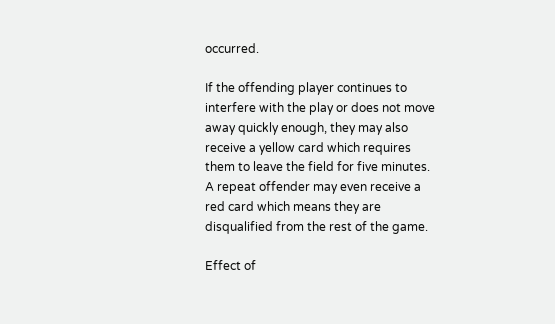occurred.

If the offending player continues to interfere with the play or does not move away quickly enough, they may also receive a yellow card which requires them to leave the field for five minutes. A repeat offender may even receive a red card which means they are disqualified from the rest of the game.

Effect of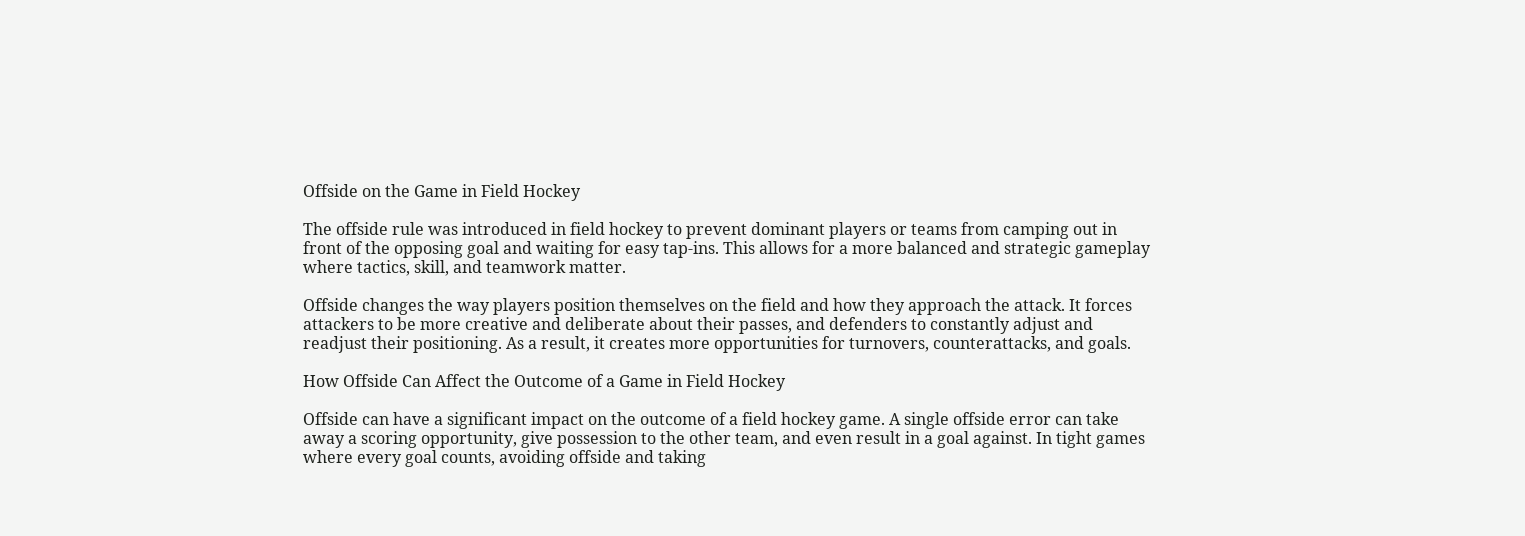Offside on the Game in Field Hockey

The offside rule was introduced in field hockey to prevent dominant players or teams from camping out in front of the opposing goal and waiting for easy tap-ins. This allows for a more balanced and strategic gameplay where tactics, skill, and teamwork matter.

Offside changes the way players position themselves on the field and how they approach the attack. It forces attackers to be more creative and deliberate about their passes, and defenders to constantly adjust and readjust their positioning. As a result, it creates more opportunities for turnovers, counterattacks, and goals.

How Offside Can Affect the Outcome of a Game in Field Hockey

Offside can have a significant impact on the outcome of a field hockey game. A single offside error can take away a scoring opportunity, give possession to the other team, and even result in a goal against. In tight games where every goal counts, avoiding offside and taking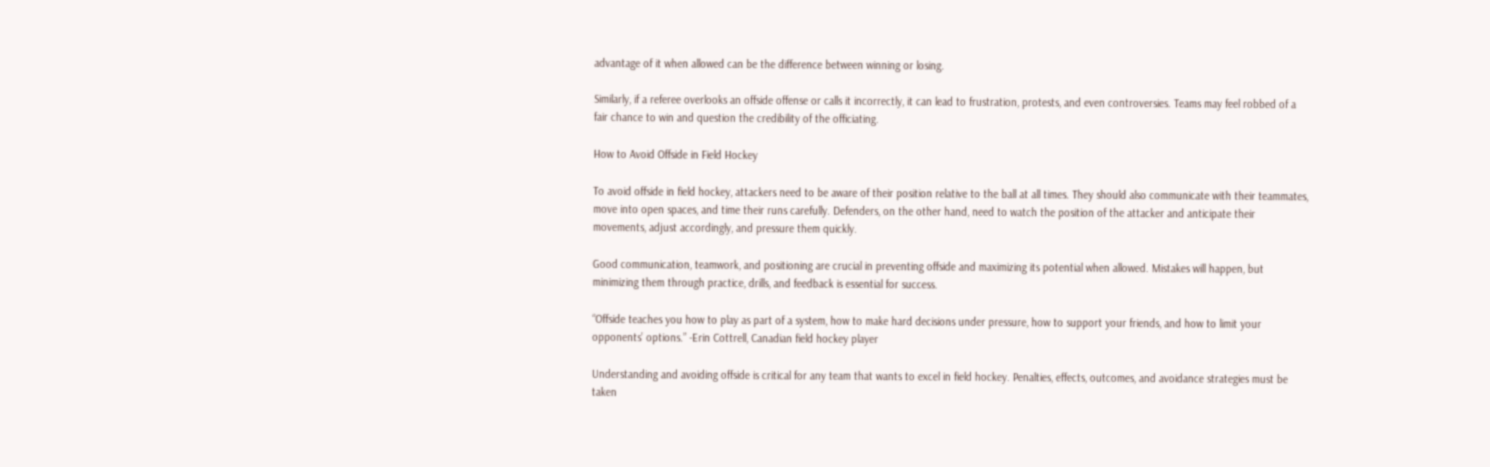advantage of it when allowed can be the difference between winning or losing.

Similarly, if a referee overlooks an offside offense or calls it incorrectly, it can lead to frustration, protests, and even controversies. Teams may feel robbed of a fair chance to win and question the credibility of the officiating.

How to Avoid Offside in Field Hockey

To avoid offside in field hockey, attackers need to be aware of their position relative to the ball at all times. They should also communicate with their teammates, move into open spaces, and time their runs carefully. Defenders, on the other hand, need to watch the position of the attacker and anticipate their movements, adjust accordingly, and pressure them quickly.

Good communication, teamwork, and positioning are crucial in preventing offside and maximizing its potential when allowed. Mistakes will happen, but minimizing them through practice, drills, and feedback is essential for success.

“Offside teaches you how to play as part of a system, how to make hard decisions under pressure, how to support your friends, and how to limit your opponents’ options.” -Erin Cottrell, Canadian field hockey player

Understanding and avoiding offside is critical for any team that wants to excel in field hockey. Penalties, effects, outcomes, and avoidance strategies must be taken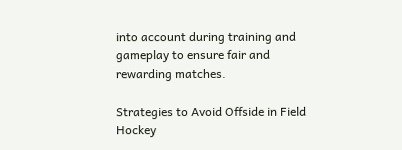into account during training and gameplay to ensure fair and rewarding matches.

Strategies to Avoid Offside in Field Hockey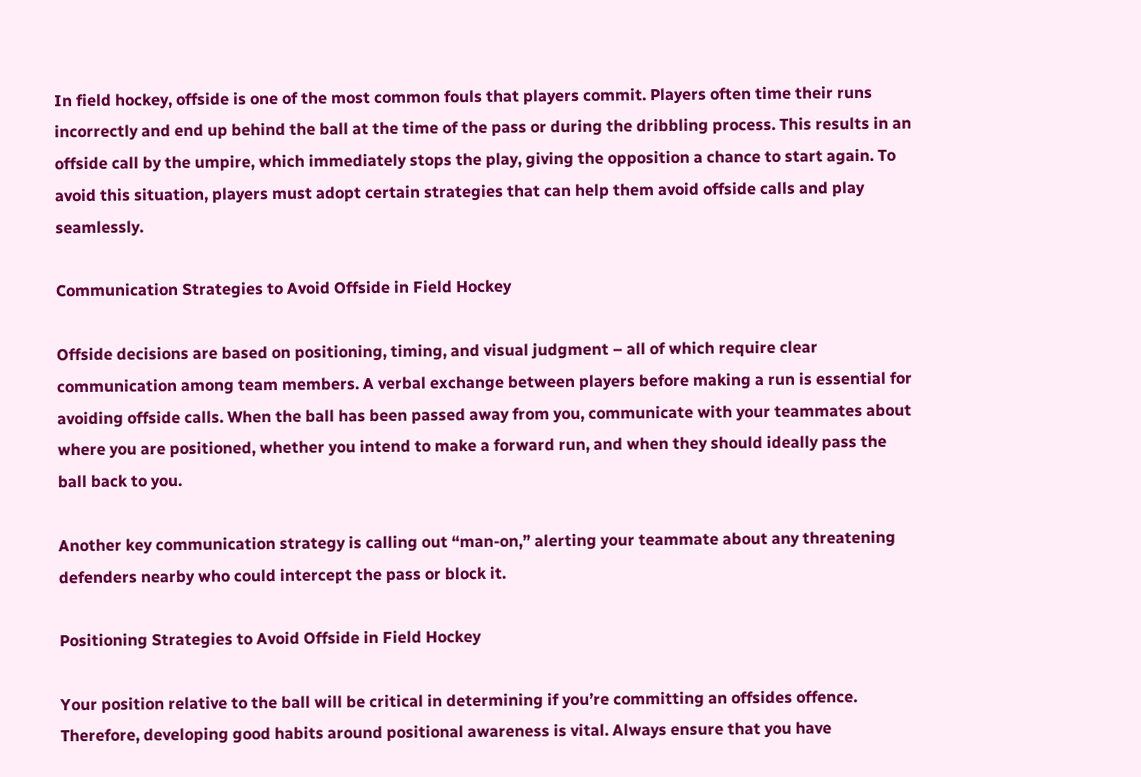In field hockey, offside is one of the most common fouls that players commit. Players often time their runs incorrectly and end up behind the ball at the time of the pass or during the dribbling process. This results in an offside call by the umpire, which immediately stops the play, giving the opposition a chance to start again. To avoid this situation, players must adopt certain strategies that can help them avoid offside calls and play seamlessly.

Communication Strategies to Avoid Offside in Field Hockey

Offside decisions are based on positioning, timing, and visual judgment – all of which require clear communication among team members. A verbal exchange between players before making a run is essential for avoiding offside calls. When the ball has been passed away from you, communicate with your teammates about where you are positioned, whether you intend to make a forward run, and when they should ideally pass the ball back to you.

Another key communication strategy is calling out “man-on,” alerting your teammate about any threatening defenders nearby who could intercept the pass or block it.

Positioning Strategies to Avoid Offside in Field Hockey

Your position relative to the ball will be critical in determining if you’re committing an offsides offence. Therefore, developing good habits around positional awareness is vital. Always ensure that you have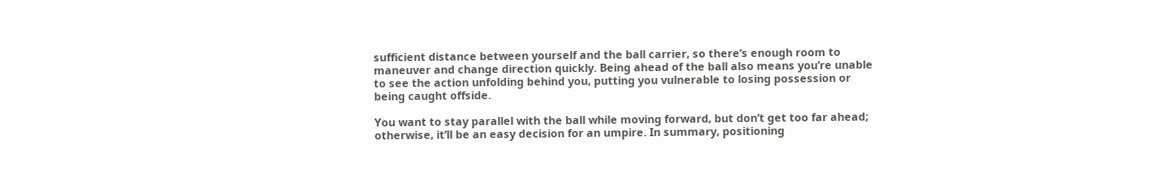sufficient distance between yourself and the ball carrier, so there’s enough room to maneuver and change direction quickly. Being ahead of the ball also means you’re unable to see the action unfolding behind you, putting you vulnerable to losing possession or being caught offside.

You want to stay parallel with the ball while moving forward, but don’t get too far ahead; otherwise, it’ll be an easy decision for an umpire. In summary, positioning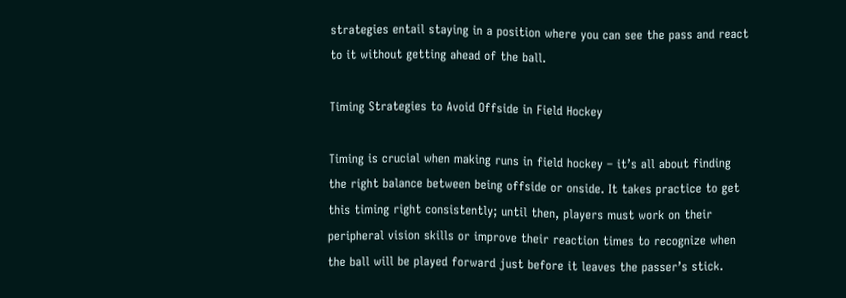strategies entail staying in a position where you can see the pass and react to it without getting ahead of the ball.

Timing Strategies to Avoid Offside in Field Hockey

Timing is crucial when making runs in field hockey – it’s all about finding the right balance between being offside or onside. It takes practice to get this timing right consistently; until then, players must work on their peripheral vision skills or improve their reaction times to recognize when the ball will be played forward just before it leaves the passer’s stick.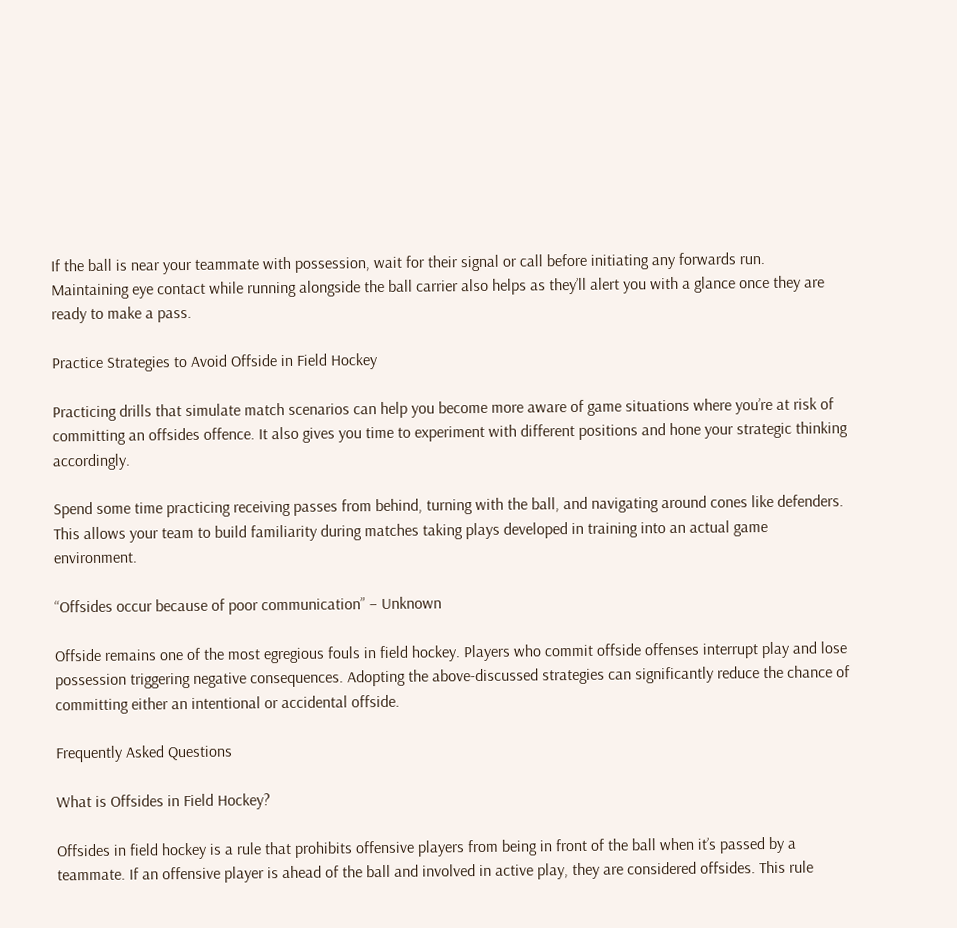If the ball is near your teammate with possession, wait for their signal or call before initiating any forwards run. Maintaining eye contact while running alongside the ball carrier also helps as they’ll alert you with a glance once they are ready to make a pass.

Practice Strategies to Avoid Offside in Field Hockey

Practicing drills that simulate match scenarios can help you become more aware of game situations where you’re at risk of committing an offsides offence. It also gives you time to experiment with different positions and hone your strategic thinking accordingly.

Spend some time practicing receiving passes from behind, turning with the ball, and navigating around cones like defenders. This allows your team to build familiarity during matches taking plays developed in training into an actual game environment.

“Offsides occur because of poor communication” – Unknown

Offside remains one of the most egregious fouls in field hockey. Players who commit offside offenses interrupt play and lose possession triggering negative consequences. Adopting the above-discussed strategies can significantly reduce the chance of committing either an intentional or accidental offside.

Frequently Asked Questions

What is Offsides in Field Hockey?

Offsides in field hockey is a rule that prohibits offensive players from being in front of the ball when it’s passed by a teammate. If an offensive player is ahead of the ball and involved in active play, they are considered offsides. This rule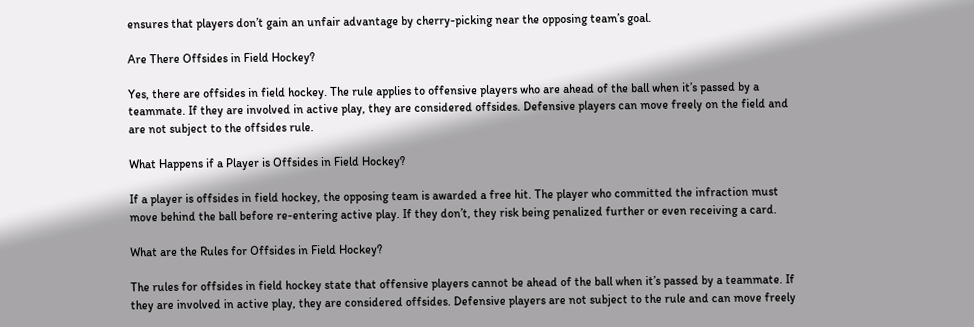ensures that players don’t gain an unfair advantage by cherry-picking near the opposing team’s goal.

Are There Offsides in Field Hockey?

Yes, there are offsides in field hockey. The rule applies to offensive players who are ahead of the ball when it’s passed by a teammate. If they are involved in active play, they are considered offsides. Defensive players can move freely on the field and are not subject to the offsides rule.

What Happens if a Player is Offsides in Field Hockey?

If a player is offsides in field hockey, the opposing team is awarded a free hit. The player who committed the infraction must move behind the ball before re-entering active play. If they don’t, they risk being penalized further or even receiving a card.

What are the Rules for Offsides in Field Hockey?

The rules for offsides in field hockey state that offensive players cannot be ahead of the ball when it’s passed by a teammate. If they are involved in active play, they are considered offsides. Defensive players are not subject to the rule and can move freely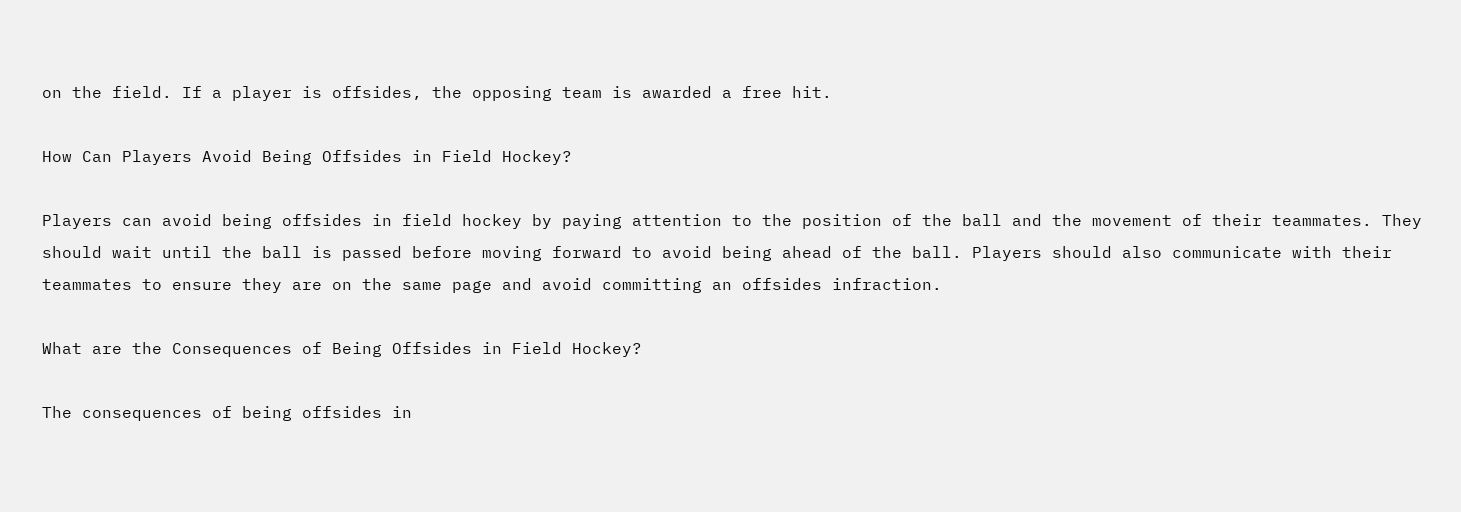on the field. If a player is offsides, the opposing team is awarded a free hit.

How Can Players Avoid Being Offsides in Field Hockey?

Players can avoid being offsides in field hockey by paying attention to the position of the ball and the movement of their teammates. They should wait until the ball is passed before moving forward to avoid being ahead of the ball. Players should also communicate with their teammates to ensure they are on the same page and avoid committing an offsides infraction.

What are the Consequences of Being Offsides in Field Hockey?

The consequences of being offsides in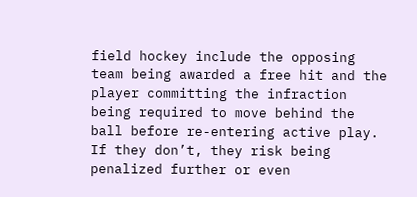field hockey include the opposing team being awarded a free hit and the player committing the infraction being required to move behind the ball before re-entering active play. If they don’t, they risk being penalized further or even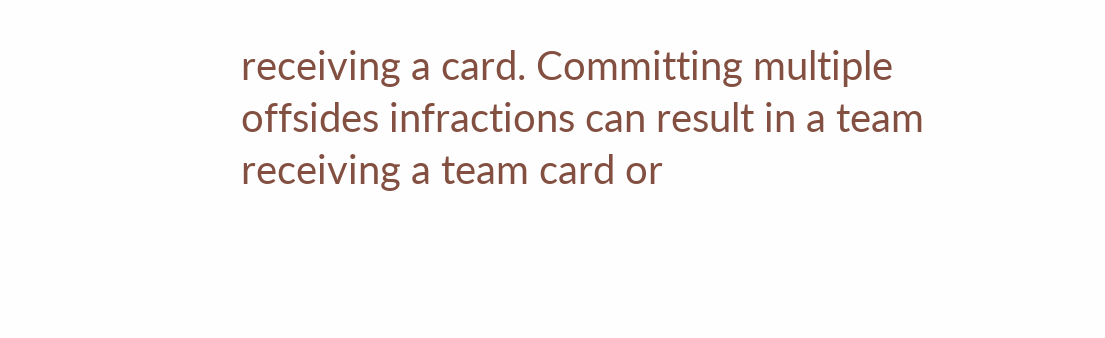receiving a card. Committing multiple offsides infractions can result in a team receiving a team card or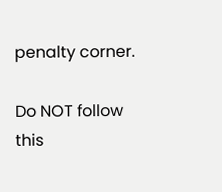penalty corner.

Do NOT follow this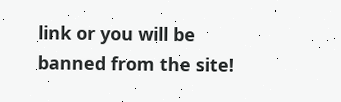link or you will be banned from the site!